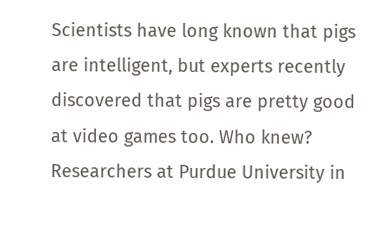Scientists have long known that pigs are intelligent, but experts recently discovered that pigs are pretty good at video games too. Who knew? Researchers at Purdue University in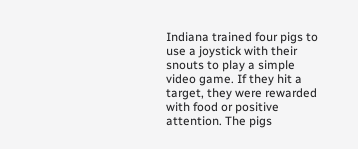Indiana trained four pigs to use a joystick with their snouts to play a simple video game. If they hit a target, they were rewarded with food or positive attention. The pigs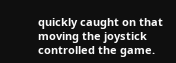quickly caught on that moving the joystick controlled the game.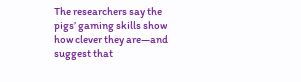The researchers say the pigs’ gaming skills show how clever they are—and suggest that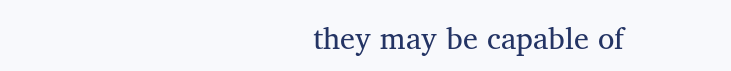they may be capable of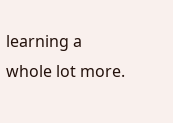learning a whole lot more.